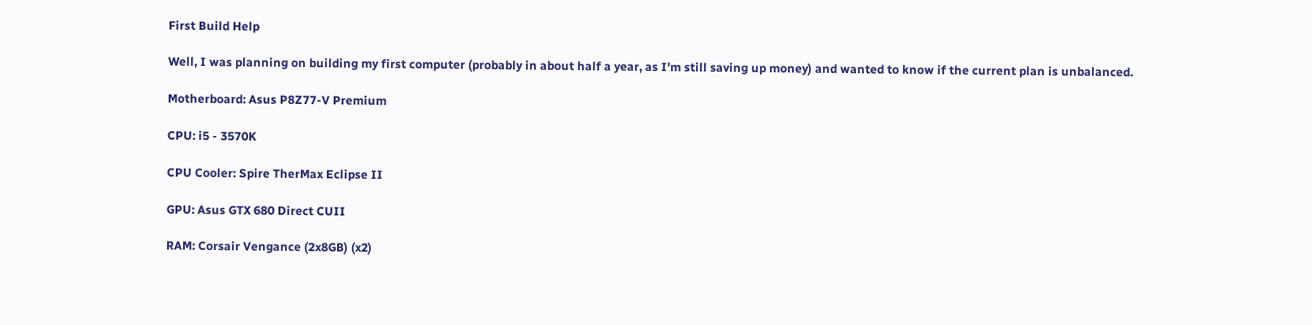First Build Help

Well, I was planning on building my first computer (probably in about half a year, as I'm still saving up money) and wanted to know if the current plan is unbalanced.

Motherboard: Asus P8Z77-V Premium

CPU: i5 - 3570K

CPU Cooler: Spire TherMax Eclipse II

GPU: Asus GTX 680 Direct CUII

RAM: Corsair Vengance (2x8GB) (x2)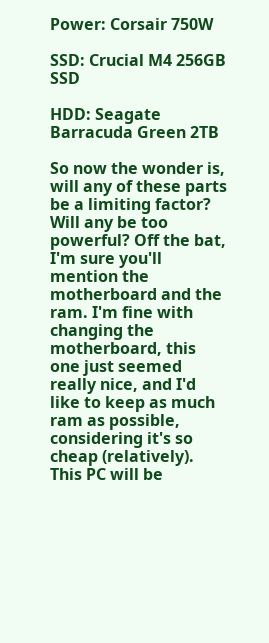Power: Corsair 750W

SSD: Crucial M4 256GB SSD

HDD: Seagate Barracuda Green 2TB

So now the wonder is, will any of these parts be a limiting factor? Will any be too powerful? Off the bat, I'm sure you'll mention the motherboard and the ram. I'm fine with changing the motherboard, this one just seemed really nice, and I'd like to keep as much ram as possible, considering it's so cheap (relatively). This PC will be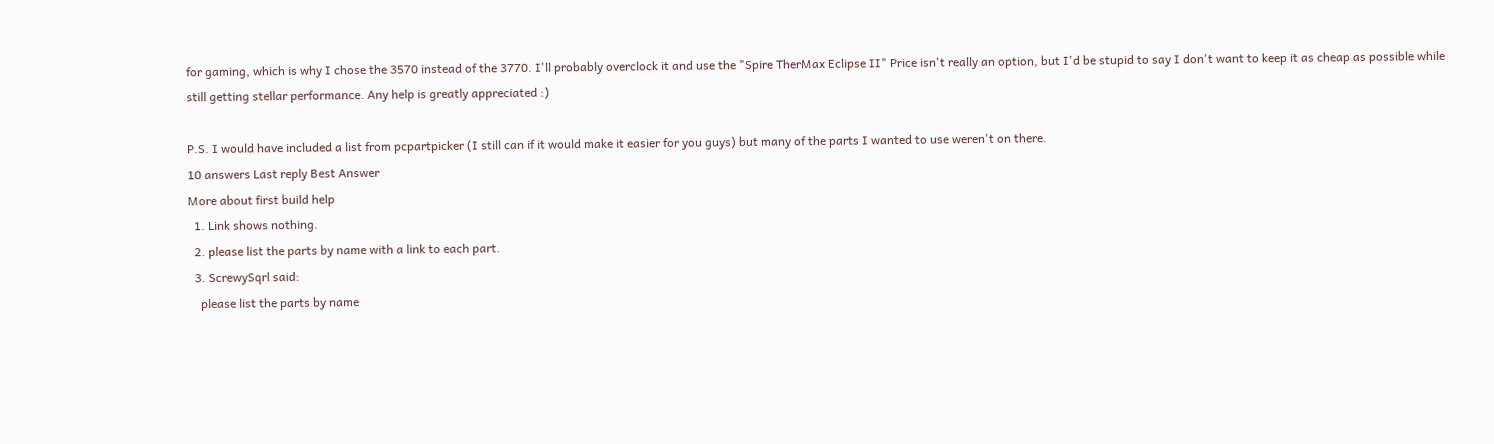for gaming, which is why I chose the 3570 instead of the 3770. I'll probably overclock it and use the "Spire TherMax Eclipse II" Price isn't really an option, but I'd be stupid to say I don't want to keep it as cheap as possible while still getting stellar performance. Any help is greatly appreciated :)

P.S. I would have included a list from pcpartpicker (I still can if it would make it easier for you guys) but many of the parts I wanted to use weren't on there.
10 answers Last reply Best Answer
More about first build help
  1. Link shows nothing.
  2. please list the parts by name with a link to each part.
  3. ScrewySqrl said:
    please list the parts by name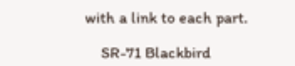with a link to each part.

    SR-71 Blackbird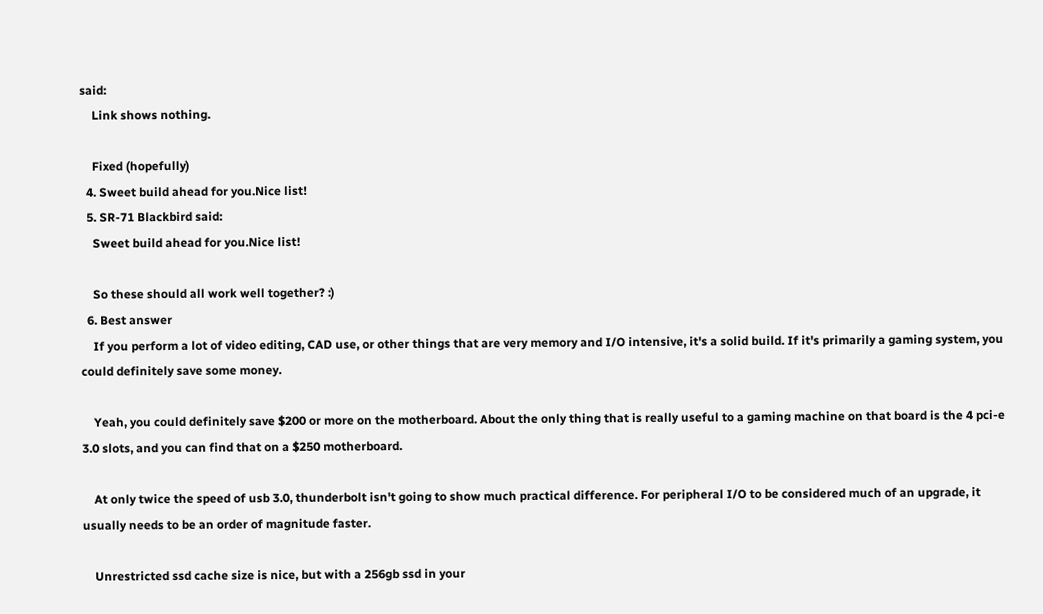said:
    Link shows nothing.

    Fixed (hopefully)
  4. Sweet build ahead for you.Nice list!
  5. SR-71 Blackbird said:
    Sweet build ahead for you.Nice list!

    So these should all work well together? :)
  6. Best answer
    If you perform a lot of video editing, CAD use, or other things that are very memory and I/O intensive, it's a solid build. If it's primarily a gaming system, you could definitely save some money.

    Yeah, you could definitely save $200 or more on the motherboard. About the only thing that is really useful to a gaming machine on that board is the 4 pci-e 3.0 slots, and you can find that on a $250 motherboard.

    At only twice the speed of usb 3.0, thunderbolt isn't going to show much practical difference. For peripheral I/O to be considered much of an upgrade, it usually needs to be an order of magnitude faster.

    Unrestricted ssd cache size is nice, but with a 256gb ssd in your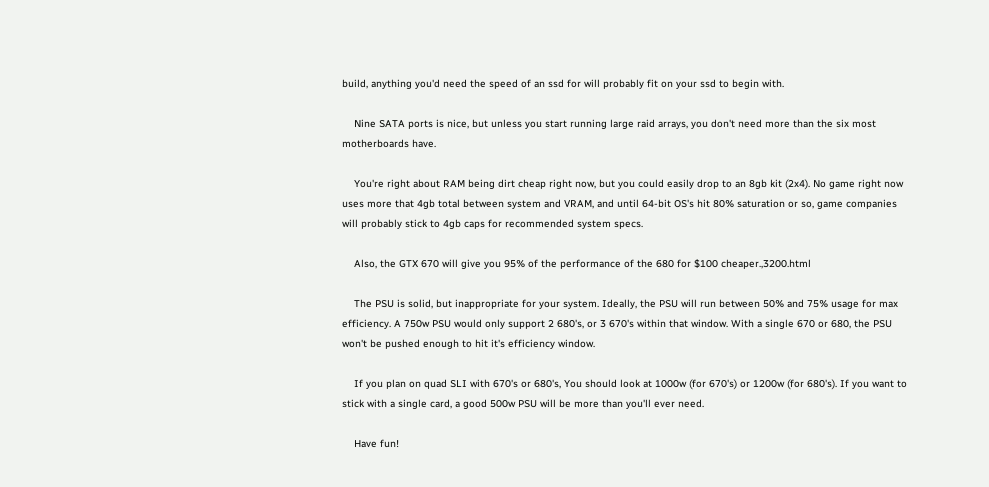build, anything you'd need the speed of an ssd for will probably fit on your ssd to begin with.

    Nine SATA ports is nice, but unless you start running large raid arrays, you don't need more than the six most motherboards have.

    You're right about RAM being dirt cheap right now, but you could easily drop to an 8gb kit (2x4). No game right now uses more that 4gb total between system and VRAM, and until 64-bit OS's hit 80% saturation or so, game companies will probably stick to 4gb caps for recommended system specs.

    Also, the GTX 670 will give you 95% of the performance of the 680 for $100 cheaper.,3200.html

    The PSU is solid, but inappropriate for your system. Ideally, the PSU will run between 50% and 75% usage for max efficiency. A 750w PSU would only support 2 680's, or 3 670's within that window. With a single 670 or 680, the PSU won't be pushed enough to hit it's efficiency window.

    If you plan on quad SLI with 670's or 680's, You should look at 1000w (for 670's) or 1200w (for 680's). If you want to stick with a single card, a good 500w PSU will be more than you'll ever need.

    Have fun!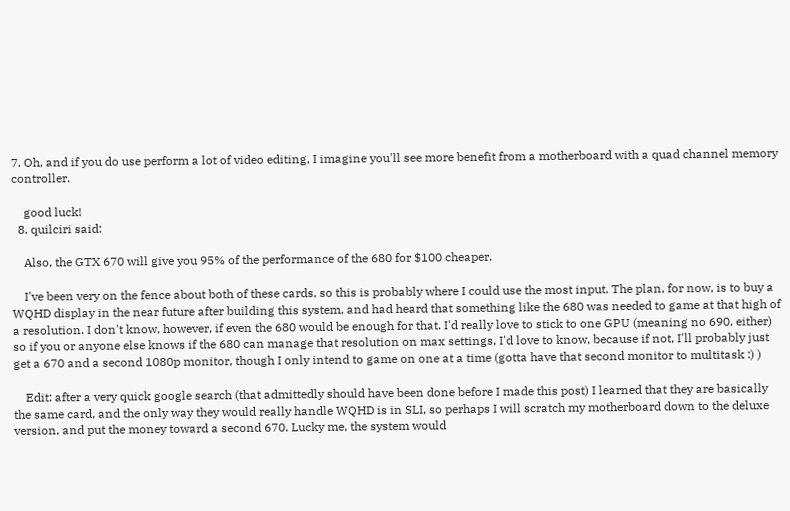7. Oh, and if you do use perform a lot of video editing, I imagine you'll see more benefit from a motherboard with a quad channel memory controller.

    good luck!
  8. quilciri said:

    Also, the GTX 670 will give you 95% of the performance of the 680 for $100 cheaper.

    I've been very on the fence about both of these cards, so this is probably where I could use the most input. The plan, for now, is to buy a WQHD display in the near future after building this system, and had heard that something like the 680 was needed to game at that high of a resolution. I don't know, however, if even the 680 would be enough for that. I'd really love to stick to one GPU (meaning no 690, either) so if you or anyone else knows if the 680 can manage that resolution on max settings, I'd love to know, because if not, I'll probably just get a 670 and a second 1080p monitor, though I only intend to game on one at a time (gotta have that second monitor to multitask :) )

    Edit: after a very quick google search (that admittedly should have been done before I made this post) I learned that they are basically the same card, and the only way they would really handle WQHD is in SLI, so perhaps I will scratch my motherboard down to the deluxe version, and put the money toward a second 670. Lucky me, the system would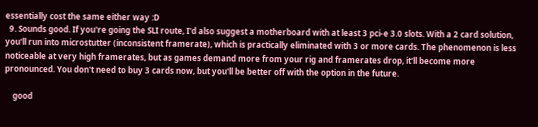essentially cost the same either way :D
  9. Sounds good. If you're going the SLI route, I'd also suggest a motherboard with at least 3 pci-e 3.0 slots. With a 2 card solution, you'll run into microstutter (inconsistent framerate), which is practically eliminated with 3 or more cards. The phenomenon is less noticeable at very high framerates, but as games demand more from your rig and framerates drop, it'll become more pronounced. You don't need to buy 3 cards now, but you'll be better off with the option in the future.

    good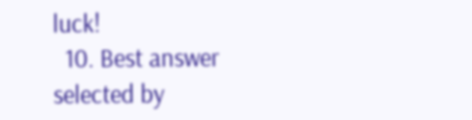luck!
  10. Best answer selected by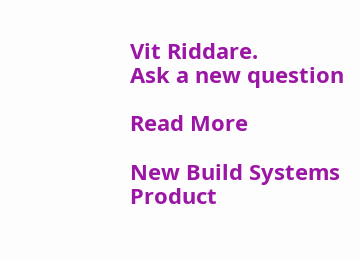Vit Riddare.
Ask a new question

Read More

New Build Systems Product